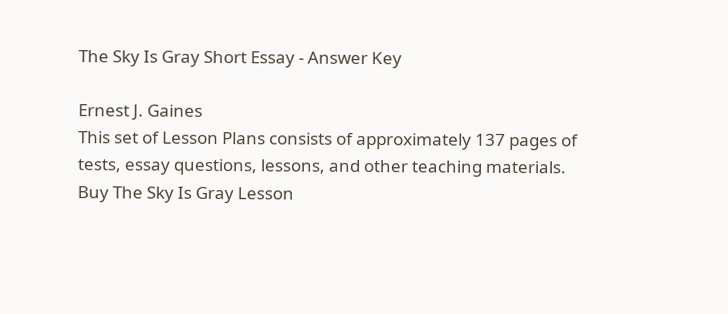The Sky Is Gray Short Essay - Answer Key

Ernest J. Gaines
This set of Lesson Plans consists of approximately 137 pages of tests, essay questions, lessons, and other teaching materials.
Buy The Sky Is Gray Lesson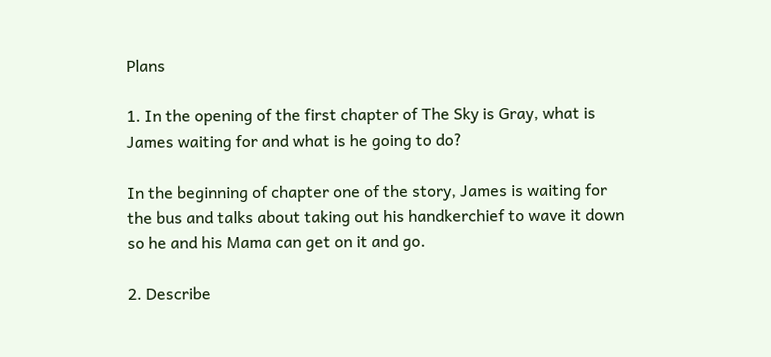Plans

1. In the opening of the first chapter of The Sky is Gray, what is James waiting for and what is he going to do?

In the beginning of chapter one of the story, James is waiting for the bus and talks about taking out his handkerchief to wave it down so he and his Mama can get on it and go.

2. Describe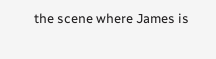the scene where James is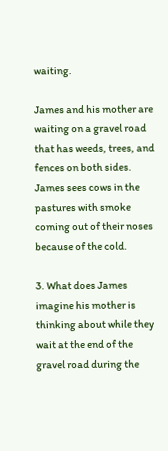waiting.

James and his mother are waiting on a gravel road that has weeds, trees, and fences on both sides. James sees cows in the pastures with smoke coming out of their noses because of the cold.

3. What does James imagine his mother is thinking about while they wait at the end of the gravel road during the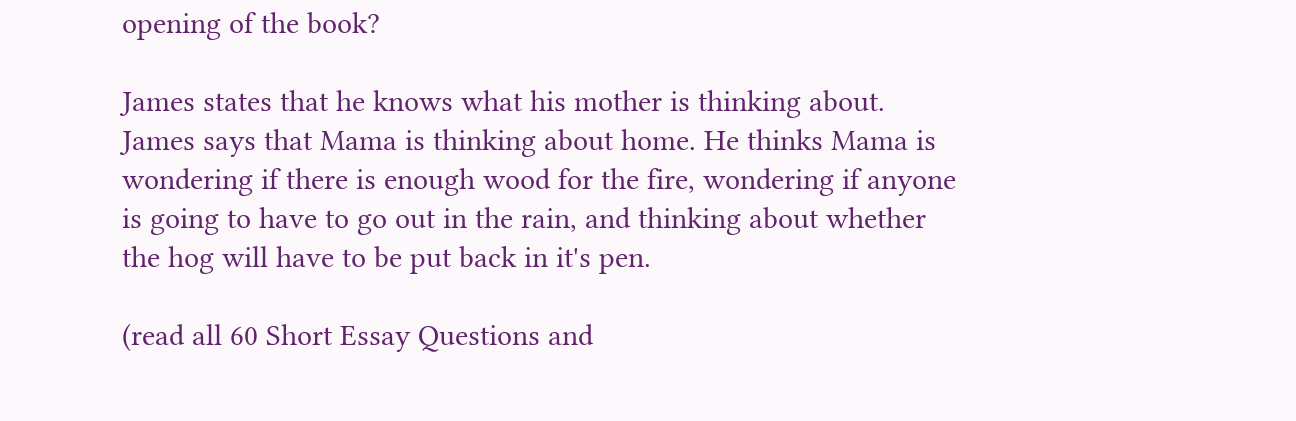opening of the book?

James states that he knows what his mother is thinking about. James says that Mama is thinking about home. He thinks Mama is wondering if there is enough wood for the fire, wondering if anyone is going to have to go out in the rain, and thinking about whether the hog will have to be put back in it's pen.

(read all 60 Short Essay Questions and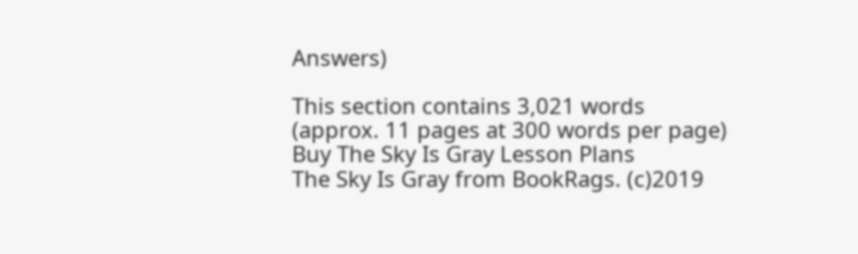Answers)

This section contains 3,021 words
(approx. 11 pages at 300 words per page)
Buy The Sky Is Gray Lesson Plans
The Sky Is Gray from BookRags. (c)2019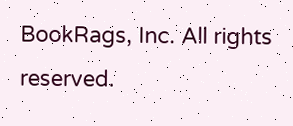BookRags, Inc. All rights reserved.